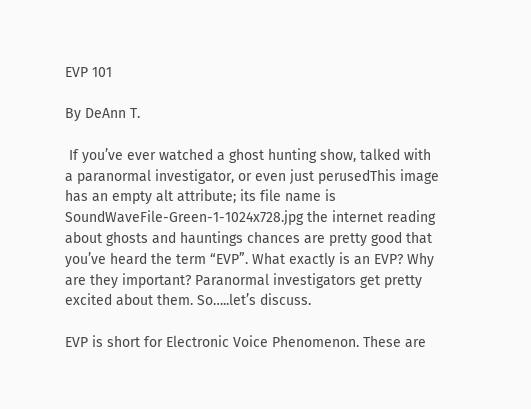EVP 101

By DeAnn T.

 If you’ve ever watched a ghost hunting show, talked with a paranormal investigator, or even just perusedThis image has an empty alt attribute; its file name is SoundWaveFile-Green-1-1024x728.jpg the internet reading about ghosts and hauntings chances are pretty good that you’ve heard the term “EVP”. What exactly is an EVP? Why are they important? Paranormal investigators get pretty excited about them. So…..let’s discuss.

EVP is short for Electronic Voice Phenomenon. These are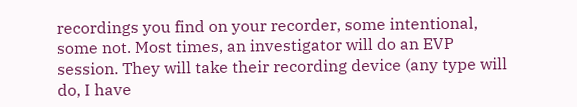recordings you find on your recorder, some intentional, some not. Most times, an investigator will do an EVP session. They will take their recording device (any type will do, I have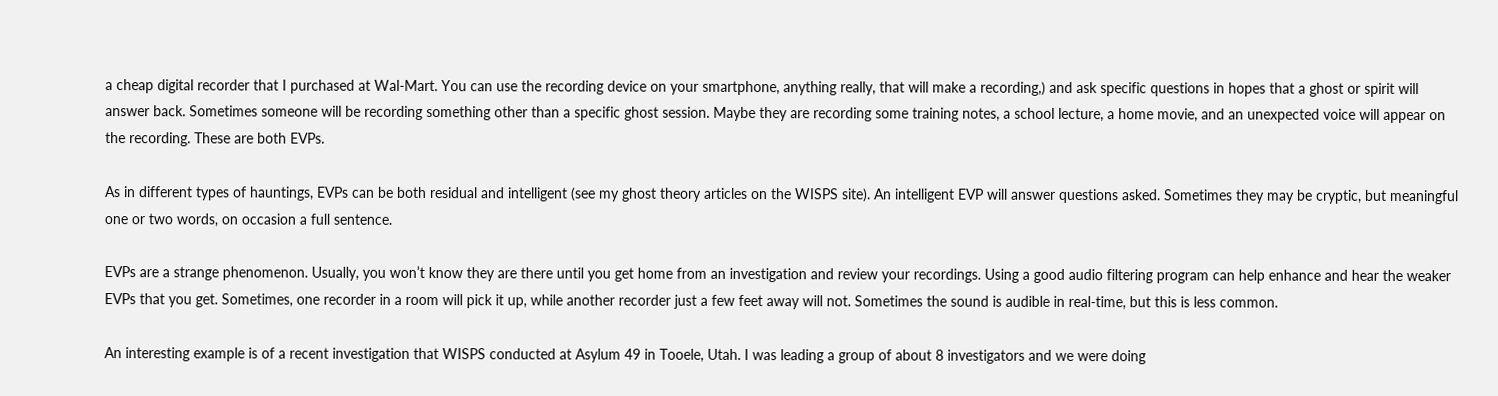a cheap digital recorder that I purchased at Wal-Mart. You can use the recording device on your smartphone, anything really, that will make a recording,) and ask specific questions in hopes that a ghost or spirit will answer back. Sometimes someone will be recording something other than a specific ghost session. Maybe they are recording some training notes, a school lecture, a home movie, and an unexpected voice will appear on the recording. These are both EVPs.

As in different types of hauntings, EVPs can be both residual and intelligent (see my ghost theory articles on the WISPS site). An intelligent EVP will answer questions asked. Sometimes they may be cryptic, but meaningful one or two words, on occasion a full sentence.

EVPs are a strange phenomenon. Usually, you won’t know they are there until you get home from an investigation and review your recordings. Using a good audio filtering program can help enhance and hear the weaker EVPs that you get. Sometimes, one recorder in a room will pick it up, while another recorder just a few feet away will not. Sometimes the sound is audible in real-time, but this is less common.

An interesting example is of a recent investigation that WISPS conducted at Asylum 49 in Tooele, Utah. I was leading a group of about 8 investigators and we were doing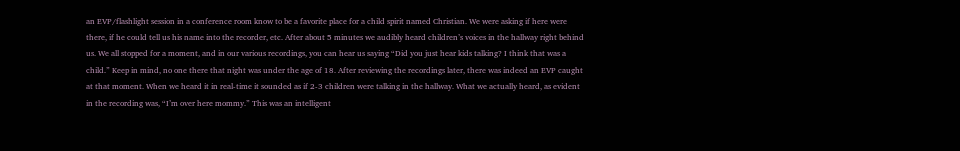an EVP/flashlight session in a conference room know to be a favorite place for a child spirit named Christian. We were asking if here were there, if he could tell us his name into the recorder, etc. After about 5 minutes we audibly heard children’s voices in the hallway right behind us. We all stopped for a moment, and in our various recordings, you can hear us saying “Did you just hear kids talking? I think that was a child.” Keep in mind, no one there that night was under the age of 18. After reviewing the recordings later, there was indeed an EVP caught at that moment. When we heard it in real-time it sounded as if 2-3 children were talking in the hallway. What we actually heard, as evident in the recording was, “I’m over here mommy.” This was an intelligent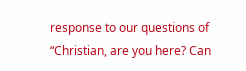response to our questions of “Christian, are you here? Can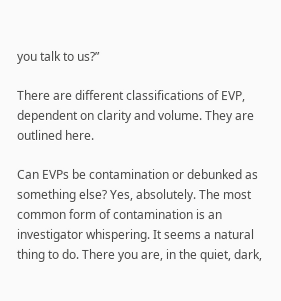you talk to us?”

There are different classifications of EVP, dependent on clarity and volume. They are outlined here.

Can EVPs be contamination or debunked as something else? Yes, absolutely. The most common form of contamination is an investigator whispering. It seems a natural thing to do. There you are, in the quiet, dark,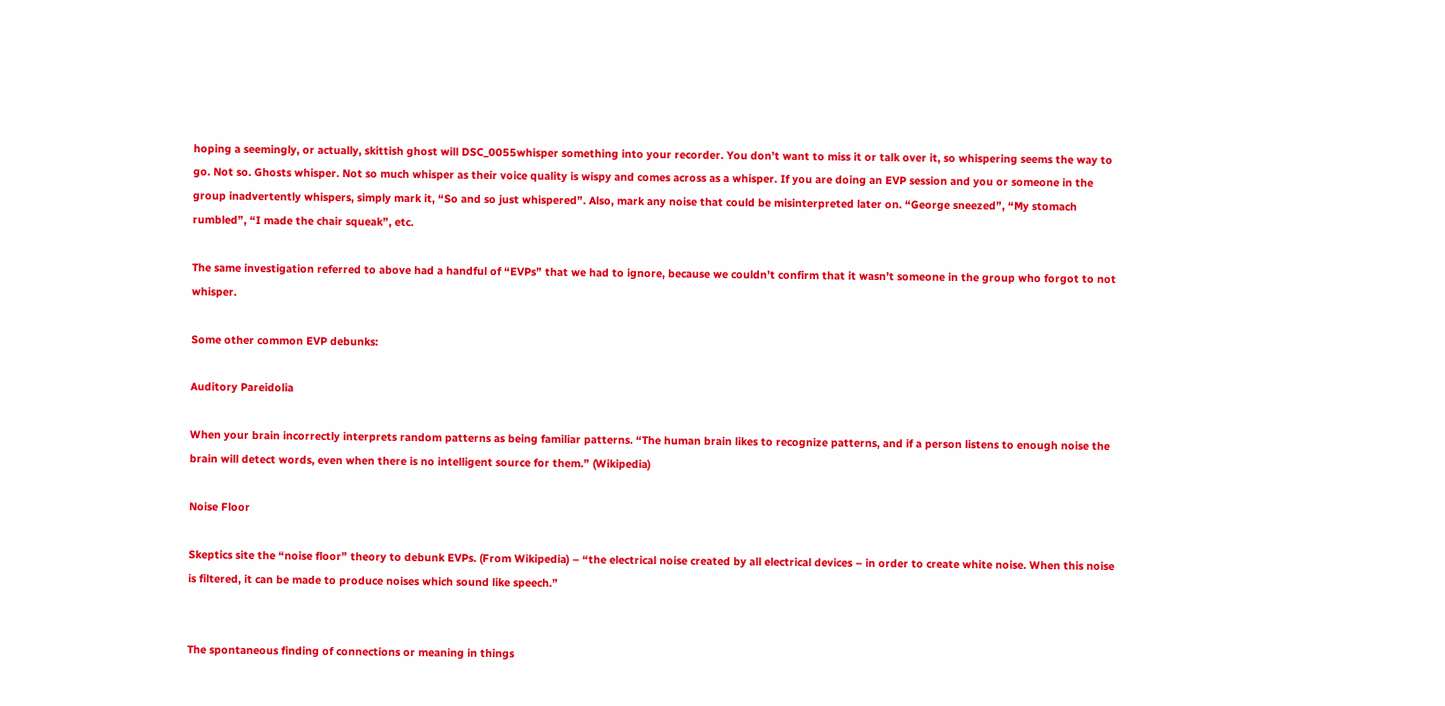hoping a seemingly, or actually, skittish ghost will DSC_0055whisper something into your recorder. You don’t want to miss it or talk over it, so whispering seems the way to go. Not so. Ghosts whisper. Not so much whisper as their voice quality is wispy and comes across as a whisper. If you are doing an EVP session and you or someone in the group inadvertently whispers, simply mark it, “So and so just whispered”. Also, mark any noise that could be misinterpreted later on. “George sneezed”, “My stomach rumbled”, “I made the chair squeak”, etc.

The same investigation referred to above had a handful of “EVPs” that we had to ignore, because we couldn’t confirm that it wasn’t someone in the group who forgot to not whisper.

Some other common EVP debunks:

Auditory Pareidolia

When your brain incorrectly interprets random patterns as being familiar patterns. “The human brain likes to recognize patterns, and if a person listens to enough noise the brain will detect words, even when there is no intelligent source for them.” (Wikipedia)

Noise Floor

Skeptics site the “noise floor” theory to debunk EVPs. (From Wikipedia) – “the electrical noise created by all electrical devices – in order to create white noise. When this noise is filtered, it can be made to produce noises which sound like speech.”


The spontaneous finding of connections or meaning in things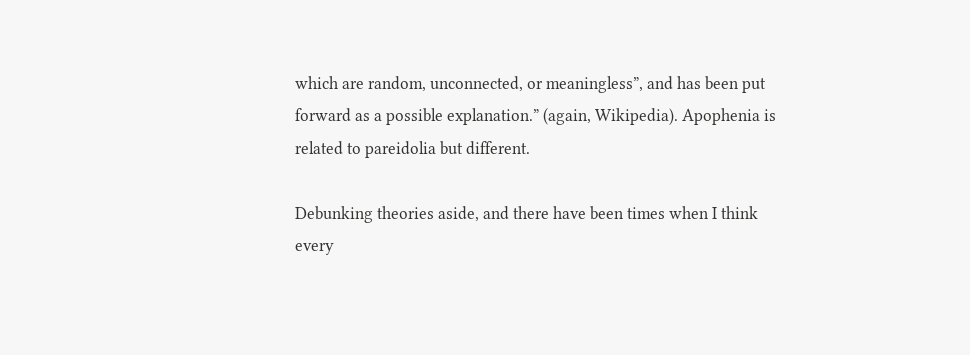which are random, unconnected, or meaningless”, and has been put forward as a possible explanation.” (again, Wikipedia). Apophenia is related to pareidolia but different.

Debunking theories aside, and there have been times when I think every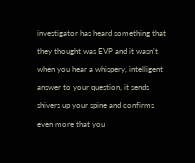investigator has heard something that they thought was EVP and it wasn’t when you hear a whispery, intelligent answer to your question, it sends shivers up your spine and confirms even more that you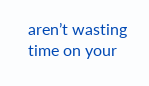aren’t wasting time on your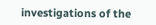investigations of the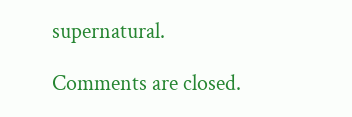supernatural.

Comments are closed.